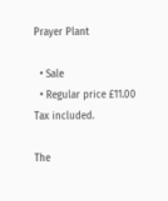Prayer Plant

  • Sale
  • Regular price £11.00
Tax included.

The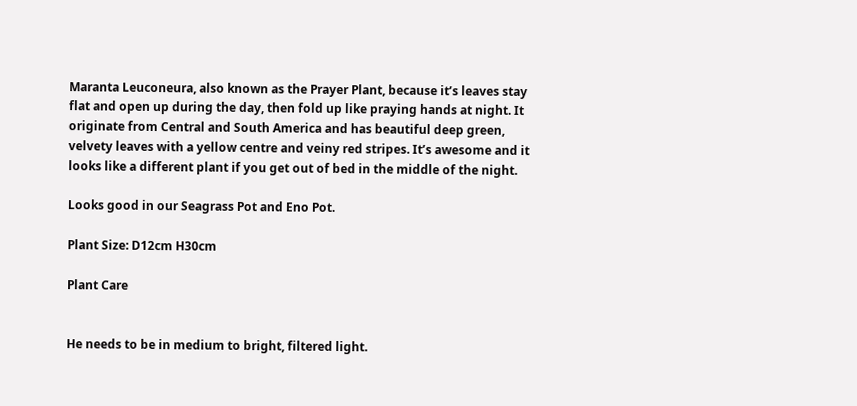Maranta Leuconeura, also known as the Prayer Plant, because it’s leaves stay flat and open up during the day, then fold up like praying hands at night. It originate from Central and South America and has beautiful deep green, velvety leaves with a yellow centre and veiny red stripes. It’s awesome and it looks like a different plant if you get out of bed in the middle of the night.

Looks good in our Seagrass Pot and Eno Pot.

Plant Size: D12cm H30cm

Plant Care


He needs to be in medium to bright, filtered light.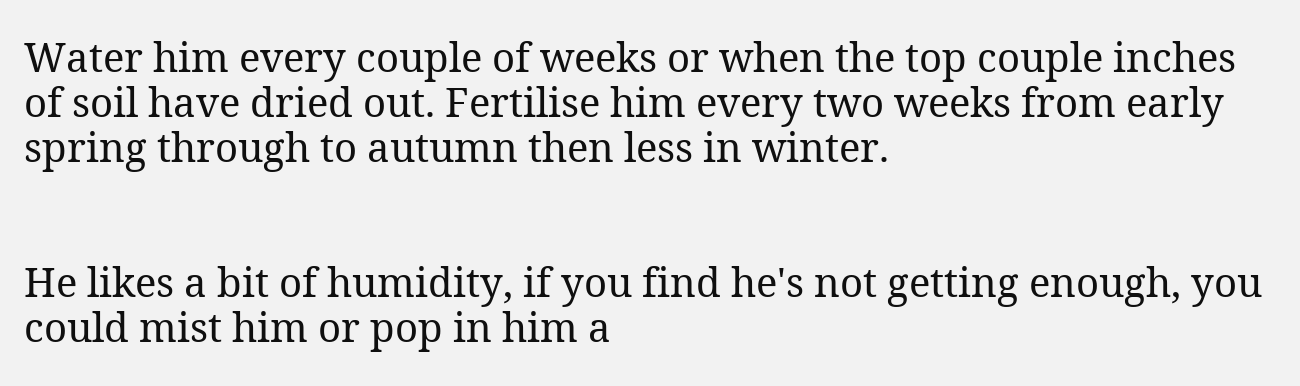Water him every couple of weeks or when the top couple inches of soil have dried out. Fertilise him every two weeks from early spring through to autumn then less in winter.


He likes a bit of humidity, if you find he's not getting enough, you could mist him or pop in him a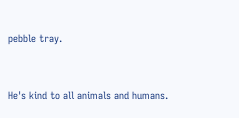pebble tray.


He's kind to all animals and humans.